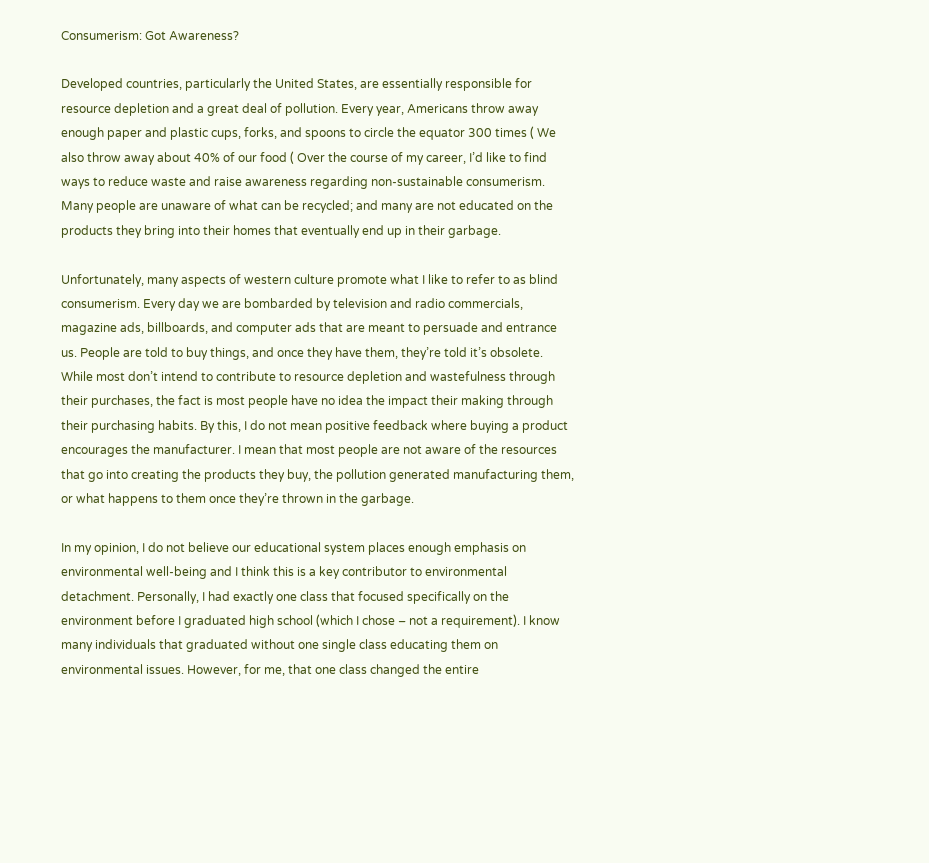Consumerism: Got Awareness?

Developed countries, particularly the United States, are essentially responsible for resource depletion and a great deal of pollution. Every year, Americans throw away enough paper and plastic cups, forks, and spoons to circle the equator 300 times ( We also throw away about 40% of our food ( Over the course of my career, I’d like to find ways to reduce waste and raise awareness regarding non-sustainable consumerism. Many people are unaware of what can be recycled; and many are not educated on the products they bring into their homes that eventually end up in their garbage.

Unfortunately, many aspects of western culture promote what I like to refer to as blind consumerism. Every day we are bombarded by television and radio commercials, magazine ads, billboards, and computer ads that are meant to persuade and entrance us. People are told to buy things, and once they have them, they’re told it’s obsolete. While most don’t intend to contribute to resource depletion and wastefulness through their purchases, the fact is most people have no idea the impact their making through their purchasing habits. By this, I do not mean positive feedback where buying a product encourages the manufacturer. I mean that most people are not aware of the resources that go into creating the products they buy, the pollution generated manufacturing them, or what happens to them once they’re thrown in the garbage.

In my opinion, I do not believe our educational system places enough emphasis on environmental well-being and I think this is a key contributor to environmental detachment. Personally, I had exactly one class that focused specifically on the environment before I graduated high school (which I chose – not a requirement). I know many individuals that graduated without one single class educating them on environmental issues. However, for me, that one class changed the entire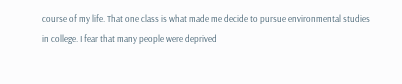course of my life. That one class is what made me decide to pursue environmental studies in college. I fear that many people were deprived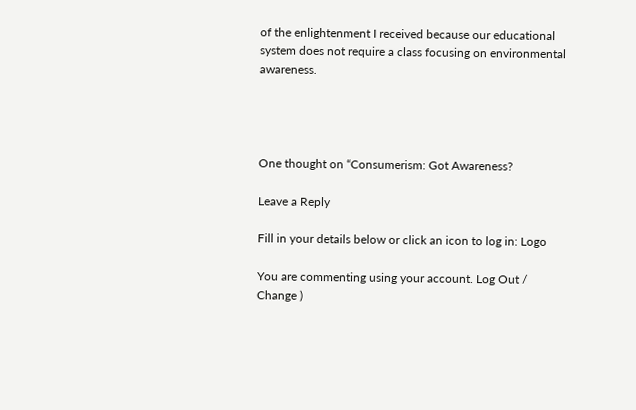of the enlightenment I received because our educational system does not require a class focusing on environmental awareness.




One thought on “Consumerism: Got Awareness?

Leave a Reply

Fill in your details below or click an icon to log in: Logo

You are commenting using your account. Log Out /  Change )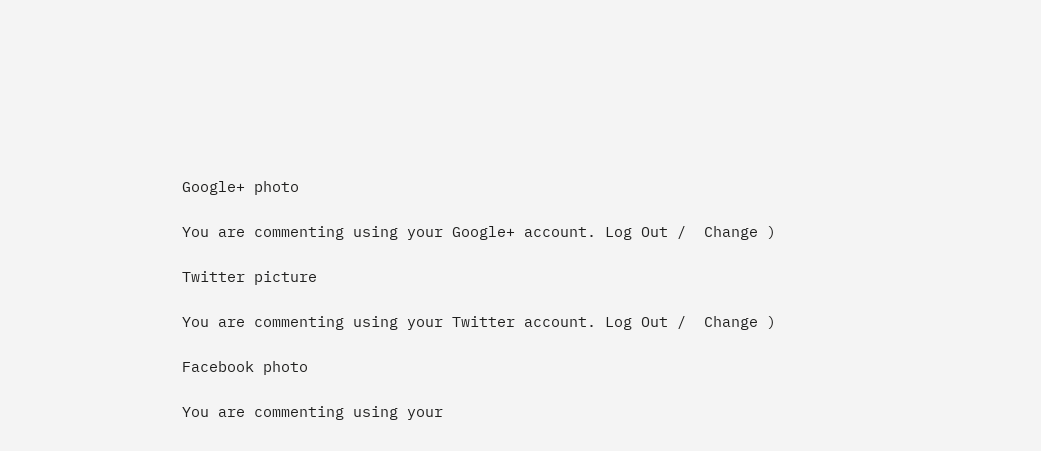Google+ photo

You are commenting using your Google+ account. Log Out /  Change )

Twitter picture

You are commenting using your Twitter account. Log Out /  Change )

Facebook photo

You are commenting using your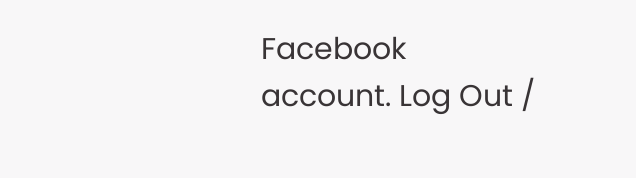Facebook account. Log Out /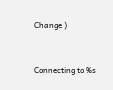Change )


Connecting to %s